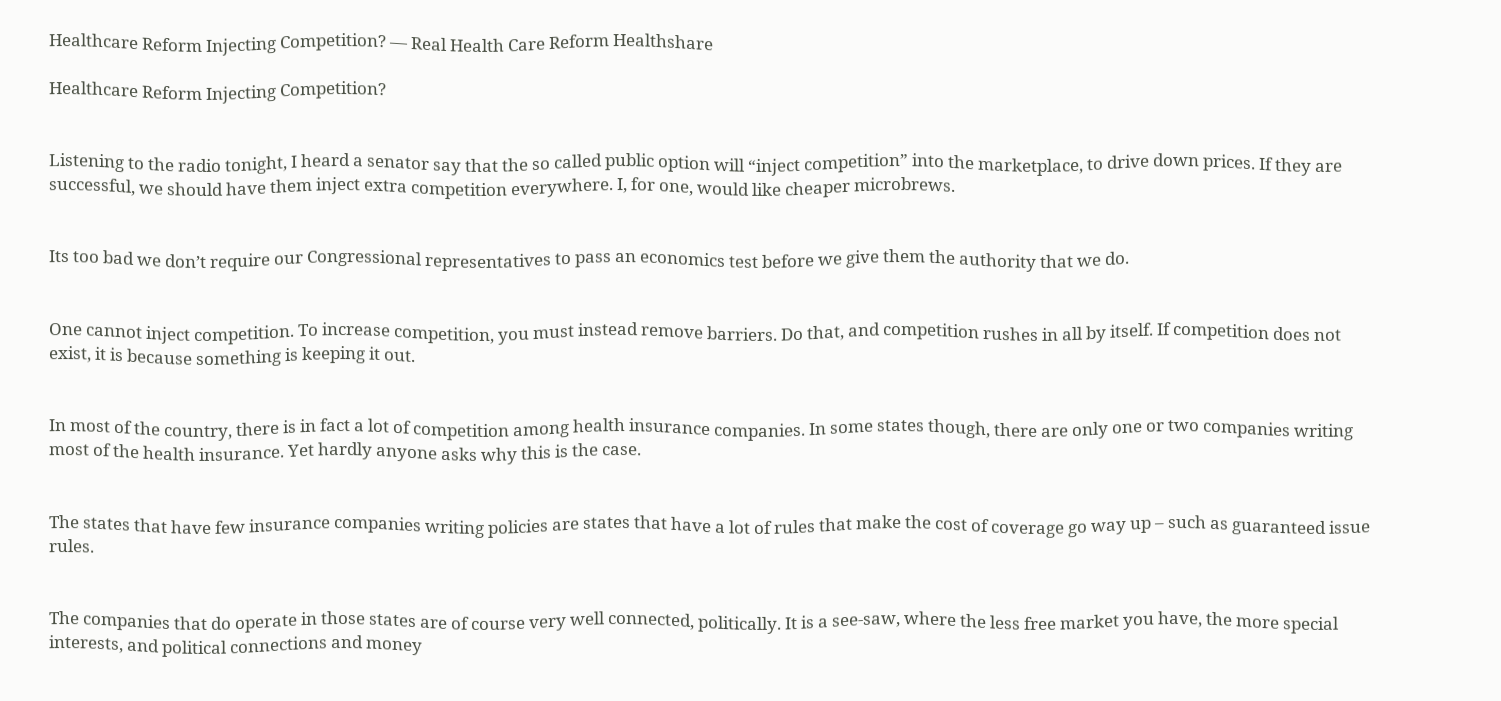Healthcare Reform Injecting Competition? — Real Health Care Reform Healthshare

Healthcare Reform Injecting Competition?


Listening to the radio tonight, I heard a senator say that the so called public option will “inject competition” into the marketplace, to drive down prices. If they are successful, we should have them inject extra competition everywhere. I, for one, would like cheaper microbrews.


Its too bad we don’t require our Congressional representatives to pass an economics test before we give them the authority that we do.


One cannot inject competition. To increase competition, you must instead remove barriers. Do that, and competition rushes in all by itself. If competition does not exist, it is because something is keeping it out.


In most of the country, there is in fact a lot of competition among health insurance companies. In some states though, there are only one or two companies writing most of the health insurance. Yet hardly anyone asks why this is the case.


The states that have few insurance companies writing policies are states that have a lot of rules that make the cost of coverage go way up – such as guaranteed issue rules.


The companies that do operate in those states are of course very well connected, politically. It is a see-saw, where the less free market you have, the more special interests, and political connections and money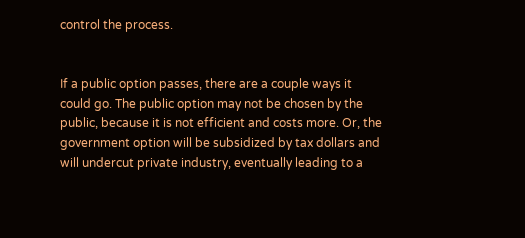control the process.


If a public option passes, there are a couple ways it could go. The public option may not be chosen by the public, because it is not efficient and costs more. Or, the government option will be subsidized by tax dollars and will undercut private industry, eventually leading to a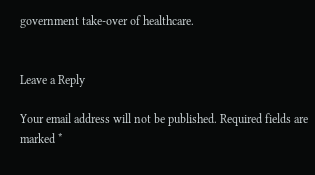government take-over of healthcare.


Leave a Reply

Your email address will not be published. Required fields are marked *